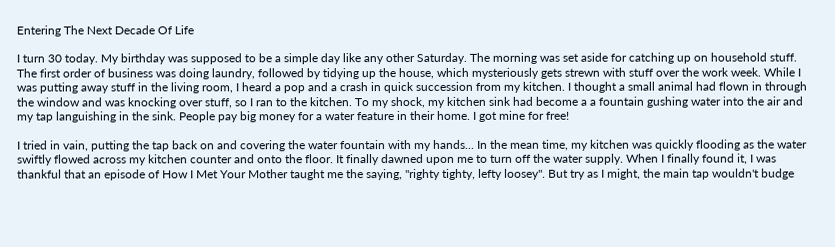Entering The Next Decade Of Life

I turn 30 today. My birthday was supposed to be a simple day like any other Saturday. The morning was set aside for catching up on household stuff. The first order of business was doing laundry, followed by tidying up the house, which mysteriously gets strewn with stuff over the work week. While I was putting away stuff in the living room, I heard a pop and a crash in quick succession from my kitchen. I thought a small animal had flown in through the window and was knocking over stuff, so I ran to the kitchen. To my shock, my kitchen sink had become a a fountain gushing water into the air and my tap languishing in the sink. People pay big money for a water feature in their home. I got mine for free!

I tried in vain, putting the tap back on and covering the water fountain with my hands... In the mean time, my kitchen was quickly flooding as the water swiftly flowed across my kitchen counter and onto the floor. It finally dawned upon me to turn off the water supply. When I finally found it, I was thankful that an episode of How I Met Your Mother taught me the saying, "righty tighty, lefty loosey". But try as I might, the main tap wouldn't budge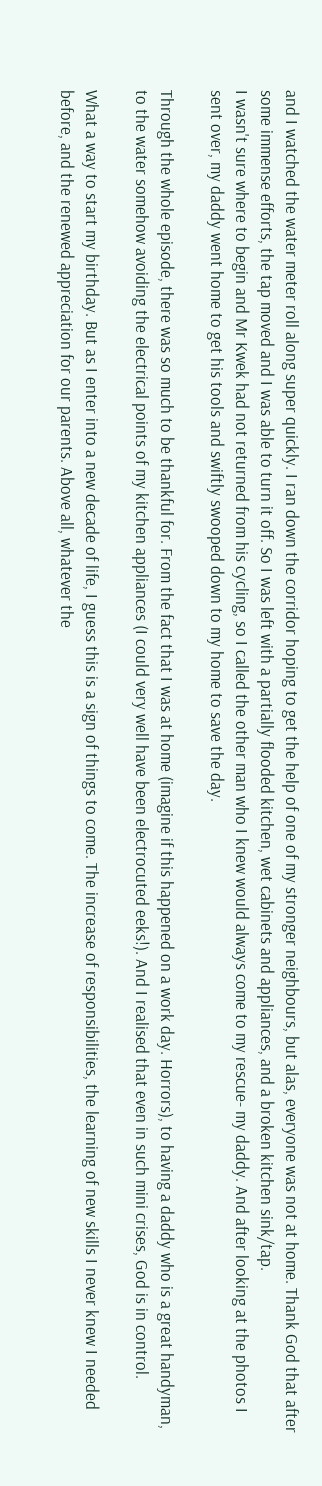and I watched the water meter roll along super quickly. I ran down the corridor hoping to get the help of one of my stronger neighbours, but alas, everyone was not at home. Thank God that after some immense efforts, the tap moved and I was able to turn it off. So I was left with a partially flooded kitchen, wet cabinets and appliances, and a broken kitchen sink/tap.
I wasn't sure where to begin and Mr Kwek had not returned from his cycling, so I called the other man who I knew would always come to my rescue- my daddy. And after looking at the photos I sent over, my daddy went home to get his tools and swiftly swooped down to my home to save the day.

Through the whole episode, there was so much to be thankful for. From the fact that I was at home (imagine if this happened on a work day. Horrors), to having a daddy who is a great handyman, to the water somehow avoiding the electrical points of my kitchen appliances (I could very well have been electrocuted eeks!). And I realised that even in such mini crises, God is in control.

What a way to start my birthday. But as I enter into a new decade of life, I guess this is a sign of things to come. The increase of responsibilities, the learning of new skills I never knew I needed before, and the renewed appreciation for our parents. Above all, whatever the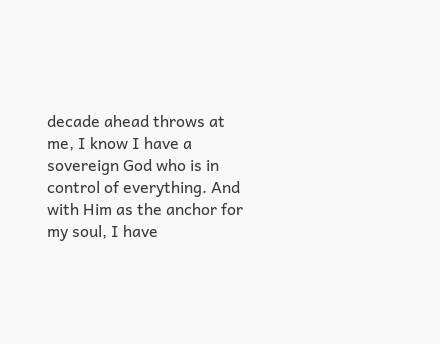decade ahead throws at me, I know I have a sovereign God who is in control of everything. And with Him as the anchor for my soul, I have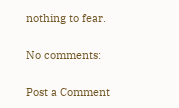nothing to fear.

No comments:

Post a Comment